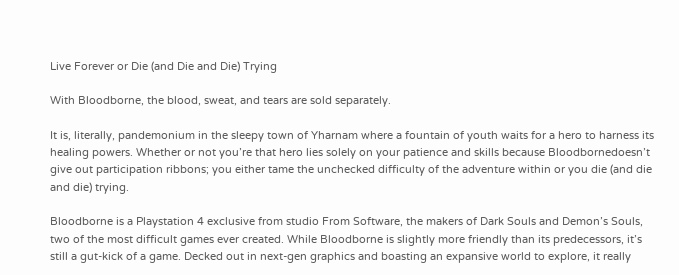Live Forever or Die (and Die and Die) Trying

With Bloodborne, the blood, sweat, and tears are sold separately.

It is, literally, pandemonium in the sleepy town of Yharnam where a fountain of youth waits for a hero to harness its healing powers. Whether or not you’re that hero lies solely on your patience and skills because Bloodbornedoesn’t give out participation ribbons; you either tame the unchecked difficulty of the adventure within or you die (and die and die) trying.

Bloodborne is a Playstation 4 exclusive from studio From Software, the makers of Dark Souls and Demon’s Souls, two of the most difficult games ever created. While Bloodborne is slightly more friendly than its predecessors, it’s still a gut-kick of a game. Decked out in next-gen graphics and boasting an expansive world to explore, it really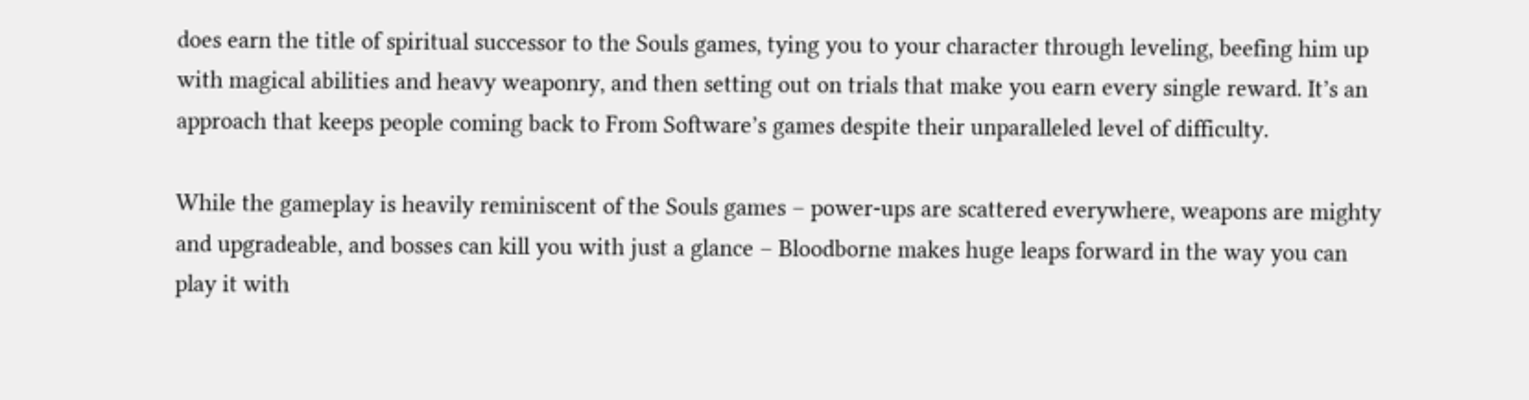does earn the title of spiritual successor to the Souls games, tying you to your character through leveling, beefing him up with magical abilities and heavy weaponry, and then setting out on trials that make you earn every single reward. It’s an approach that keeps people coming back to From Software’s games despite their unparalleled level of difficulty.

While the gameplay is heavily reminiscent of the Souls games – power-ups are scattered everywhere, weapons are mighty and upgradeable, and bosses can kill you with just a glance – Bloodborne makes huge leaps forward in the way you can play it with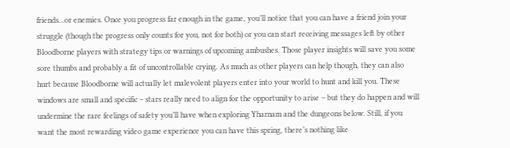friends…or enemies. Once you progress far enough in the game, you’ll notice that you can have a friend join your struggle (though the progress only counts for you, not for both) or you can start receiving messages left by other Bloodborne players with strategy tips or warnings of upcoming ambushes. Those player insights will save you some sore thumbs and probably a fit of uncontrollable crying. As much as other players can help though, they can also hurt because Bloodborne will actually let malevolent players enter into your world to hunt and kill you. These windows are small and specific – stars really need to align for the opportunity to arise – but they do happen and will undermine the rare feelings of safety you’ll have when exploring Yharnam and the dungeons below. Still, if you want the most rewarding video game experience you can have this spring, there’s nothing like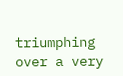triumphing over a very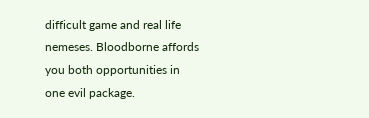difficult game and real life nemeses. Bloodborne affords you both opportunities in one evil package.